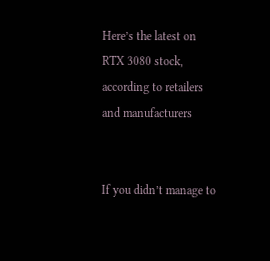Here’s the latest on RTX 3080 stock, according to retailers and manufacturers


If you didn’t manage to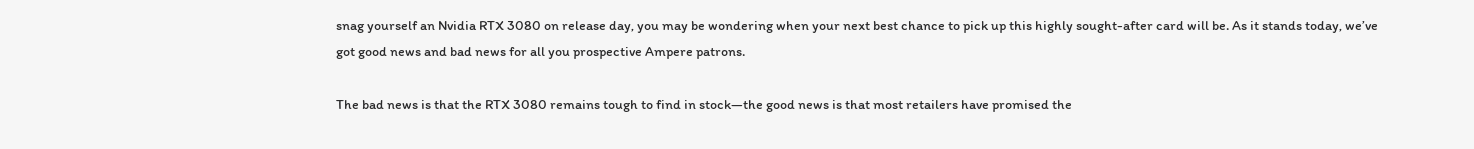snag yourself an Nvidia RTX 3080 on release day, you may be wondering when your next best chance to pick up this highly sought-after card will be. As it stands today, we’ve got good news and bad news for all you prospective Ampere patrons.

The bad news is that the RTX 3080 remains tough to find in stock—the good news is that most retailers have promised the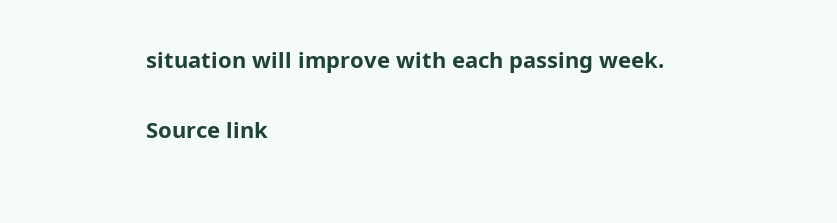situation will improve with each passing week.

Source link